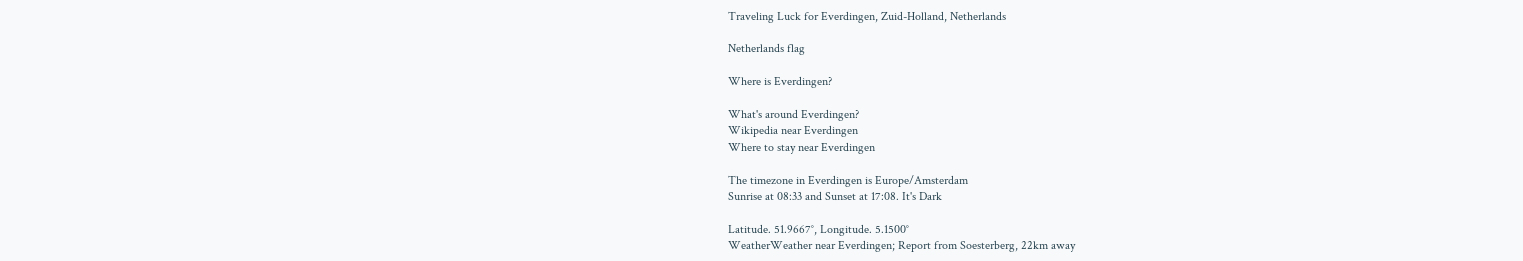Traveling Luck for Everdingen, Zuid-Holland, Netherlands

Netherlands flag

Where is Everdingen?

What's around Everdingen?
Wikipedia near Everdingen
Where to stay near Everdingen

The timezone in Everdingen is Europe/Amsterdam
Sunrise at 08:33 and Sunset at 17:08. It's Dark

Latitude. 51.9667°, Longitude. 5.1500°
WeatherWeather near Everdingen; Report from Soesterberg, 22km away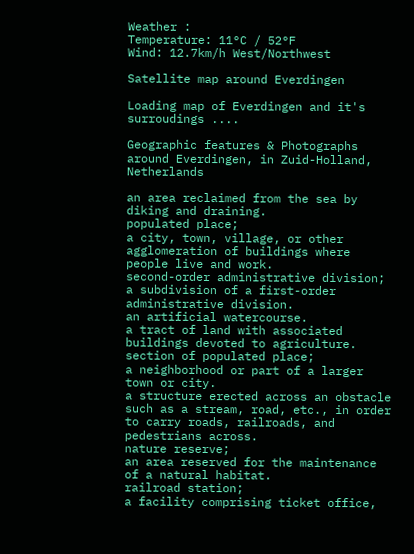Weather :
Temperature: 11°C / 52°F
Wind: 12.7km/h West/Northwest

Satellite map around Everdingen

Loading map of Everdingen and it's surroudings ....

Geographic features & Photographs around Everdingen, in Zuid-Holland, Netherlands

an area reclaimed from the sea by diking and draining.
populated place;
a city, town, village, or other agglomeration of buildings where people live and work.
second-order administrative division;
a subdivision of a first-order administrative division.
an artificial watercourse.
a tract of land with associated buildings devoted to agriculture.
section of populated place;
a neighborhood or part of a larger town or city.
a structure erected across an obstacle such as a stream, road, etc., in order to carry roads, railroads, and pedestrians across.
nature reserve;
an area reserved for the maintenance of a natural habitat.
railroad station;
a facility comprising ticket office,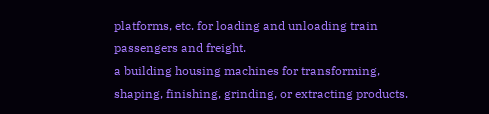platforms, etc. for loading and unloading train passengers and freight.
a building housing machines for transforming, shaping, finishing, grinding, or extracting products.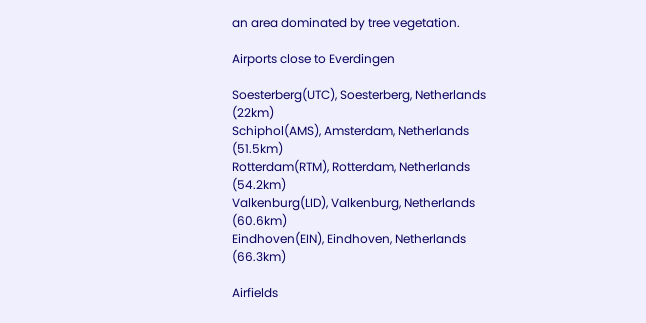an area dominated by tree vegetation.

Airports close to Everdingen

Soesterberg(UTC), Soesterberg, Netherlands (22km)
Schiphol(AMS), Amsterdam, Netherlands (51.5km)
Rotterdam(RTM), Rotterdam, Netherlands (54.2km)
Valkenburg(LID), Valkenburg, Netherlands (60.6km)
Eindhoven(EIN), Eindhoven, Netherlands (66.3km)

Airfields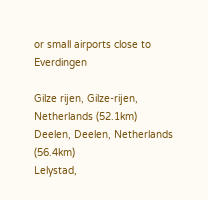or small airports close to Everdingen

Gilze rijen, Gilze-rijen, Netherlands (52.1km)
Deelen, Deelen, Netherlands (56.4km)
Lelystad,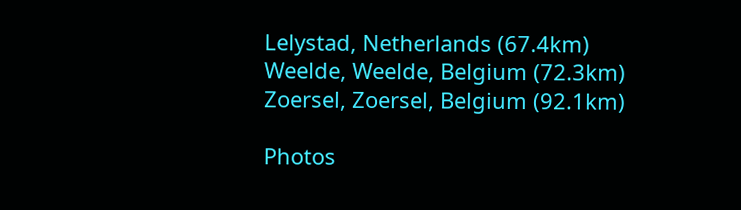Lelystad, Netherlands (67.4km)
Weelde, Weelde, Belgium (72.3km)
Zoersel, Zoersel, Belgium (92.1km)

Photos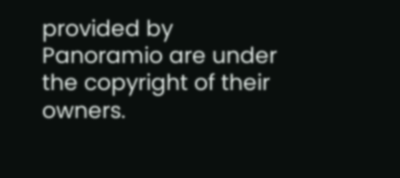provided by Panoramio are under the copyright of their owners.